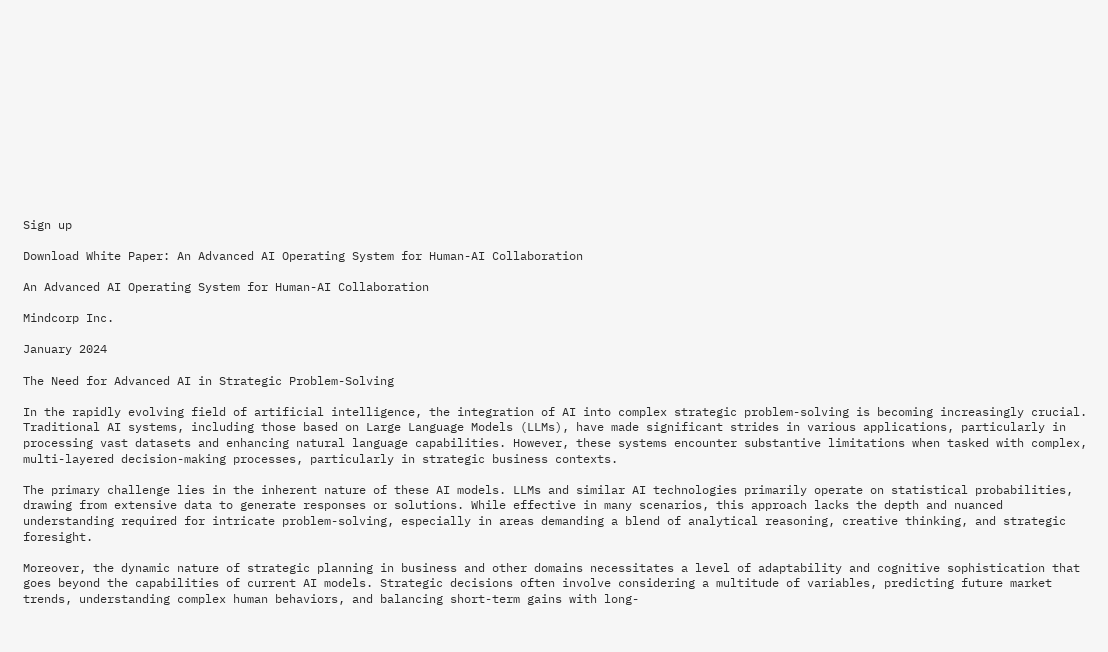Sign up

Download White Paper: An Advanced AI Operating System for Human-AI Collaboration

An Advanced AI Operating System for Human-AI Collaboration

Mindcorp Inc.

January 2024

The Need for Advanced AI in Strategic Problem-Solving

In the rapidly evolving field of artificial intelligence, the integration of AI into complex strategic problem-solving is becoming increasingly crucial. Traditional AI systems, including those based on Large Language Models (LLMs), have made significant strides in various applications, particularly in processing vast datasets and enhancing natural language capabilities. However, these systems encounter substantive limitations when tasked with complex, multi-layered decision-making processes, particularly in strategic business contexts.

The primary challenge lies in the inherent nature of these AI models. LLMs and similar AI technologies primarily operate on statistical probabilities, drawing from extensive data to generate responses or solutions. While effective in many scenarios, this approach lacks the depth and nuanced understanding required for intricate problem-solving, especially in areas demanding a blend of analytical reasoning, creative thinking, and strategic foresight.

Moreover, the dynamic nature of strategic planning in business and other domains necessitates a level of adaptability and cognitive sophistication that goes beyond the capabilities of current AI models. Strategic decisions often involve considering a multitude of variables, predicting future market trends, understanding complex human behaviors, and balancing short-term gains with long-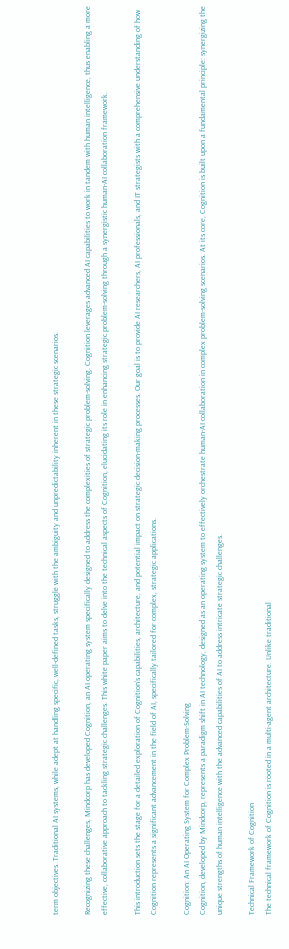term objectives. Traditional AI systems, while adept at handling specific, well-defined tasks, struggle with the ambiguity and unpredictability inherent in these strategic scenarios.

Recognizing these challenges, Mindcorp has developed Cognition, an AI operating system specifically designed to address the complexities of strategic problem-solving. Cognition leverages advanced AI capabilities to work in tandem with human intelligence, thus enabling a more effective, collaborative approach to tackling strategic challenges. This white paper aims to delve into the technical aspects of Cognition, elucidating its role in enhancing strategic problem-solving through a synergistic human-AI collaboration framework.

This introduction sets the stage for a detailed exploration of Cognition’s capabilities, architecture, and potential impact on strategic decision-making processes. Our goal is to provide AI researchers, AI professionals, and IT strategists with a comprehensive understanding of how Cognition represents a significant advancement in the field of AI, specifically tailored for complex, strategic applications.

Cognition: An AI Operating System for Complex Problem-Solving
Cognition, developed by Mindcorp, represents a paradigm shift in AI technology, designed as an operating system to effectively orchestrate human-AI collaboration in complex problem-solving scenarios. At its core, Cognition is built upon a fundamental principle: synergizing the unique strengths of human intelligence with the advanced capabilities of AI to address intricate strategic challenges.

Technical Framework of Cognition
The technical framework of Cognition is rooted in a multi-agent architecture. Unlike traditional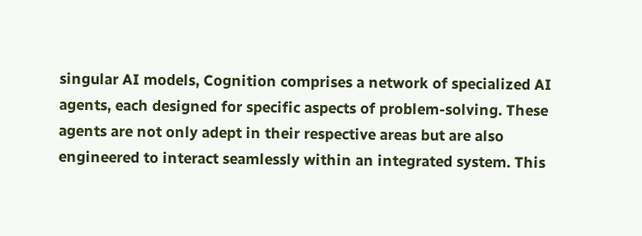singular AI models, Cognition comprises a network of specialized AI agents, each designed for specific aspects of problem-solving. These agents are not only adept in their respective areas but are also engineered to interact seamlessly within an integrated system. This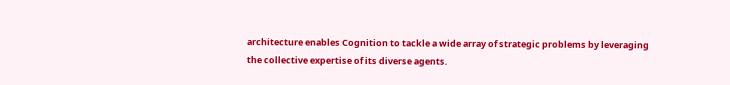architecture enables Cognition to tackle a wide array of strategic problems by leveraging the collective expertise of its diverse agents.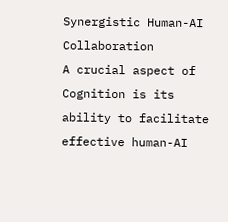Synergistic Human-AI Collaboration
A crucial aspect of Cognition is its ability to facilitate effective human-AI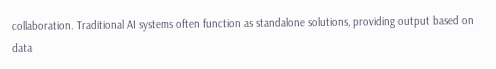collaboration. Traditional AI systems often function as standalone solutions, providing output based on data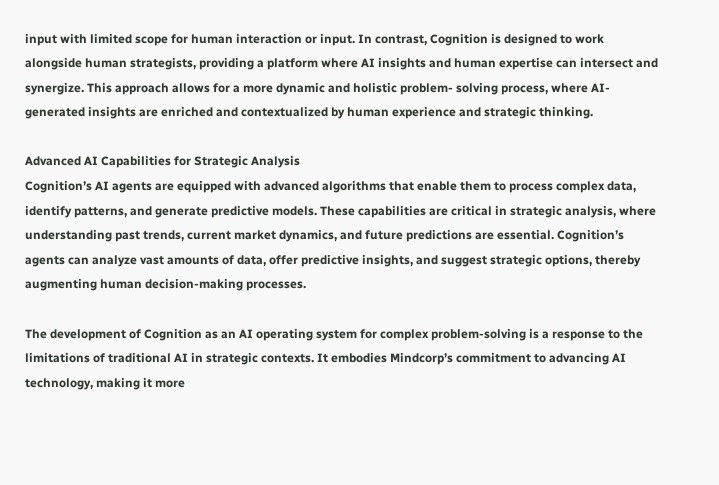input with limited scope for human interaction or input. In contrast, Cognition is designed to work alongside human strategists, providing a platform where AI insights and human expertise can intersect and synergize. This approach allows for a more dynamic and holistic problem- solving process, where AI-generated insights are enriched and contextualized by human experience and strategic thinking.

Advanced AI Capabilities for Strategic Analysis
Cognition’s AI agents are equipped with advanced algorithms that enable them to process complex data, identify patterns, and generate predictive models. These capabilities are critical in strategic analysis, where understanding past trends, current market dynamics, and future predictions are essential. Cognition’s agents can analyze vast amounts of data, offer predictive insights, and suggest strategic options, thereby augmenting human decision-making processes.

The development of Cognition as an AI operating system for complex problem-solving is a response to the limitations of traditional AI in strategic contexts. It embodies Mindcorp’s commitment to advancing AI technology, making it more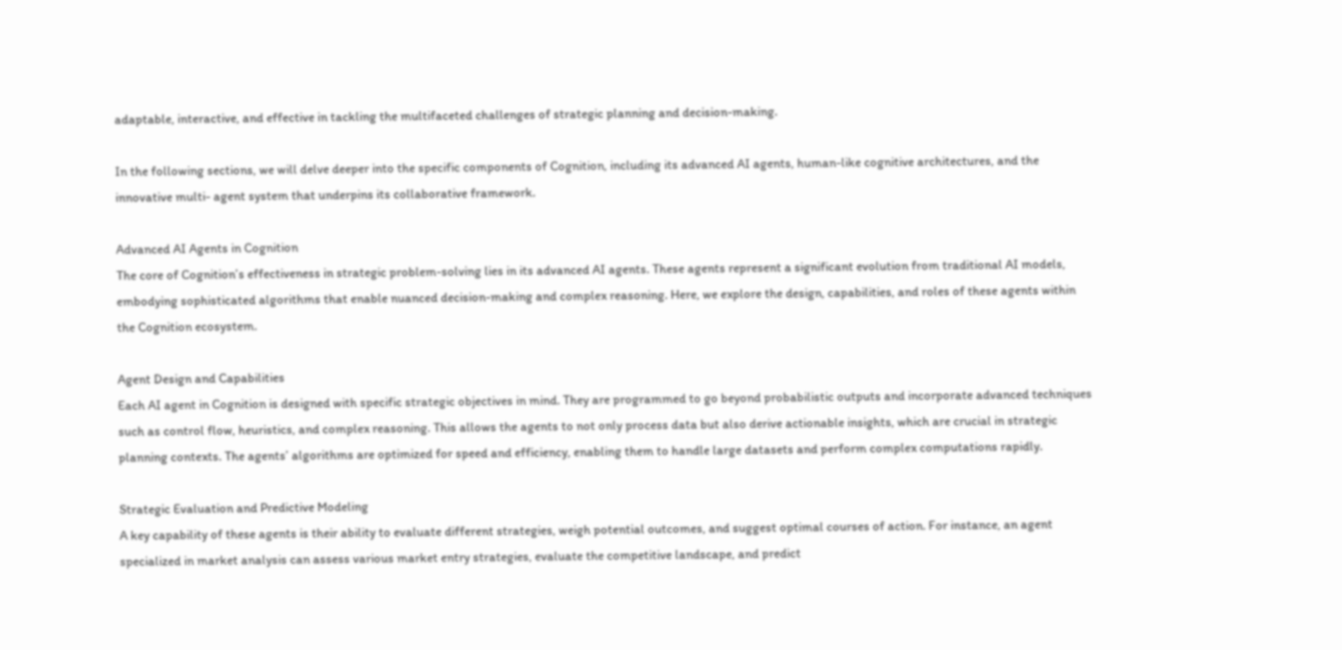adaptable, interactive, and effective in tackling the multifaceted challenges of strategic planning and decision-making.

In the following sections, we will delve deeper into the specific components of Cognition, including its advanced AI agents, human-like cognitive architectures, and the innovative multi- agent system that underpins its collaborative framework.

Advanced AI Agents in Cognition
The core of Cognition’s effectiveness in strategic problem-solving lies in its advanced AI agents. These agents represent a significant evolution from traditional AI models, embodying sophisticated algorithms that enable nuanced decision-making and complex reasoning. Here, we explore the design, capabilities, and roles of these agents within the Cognition ecosystem.

Agent Design and Capabilities
Each AI agent in Cognition is designed with specific strategic objectives in mind. They are programmed to go beyond probabilistic outputs and incorporate advanced techniques such as control flow, heuristics, and complex reasoning. This allows the agents to not only process data but also derive actionable insights, which are crucial in strategic planning contexts. The agents’ algorithms are optimized for speed and efficiency, enabling them to handle large datasets and perform complex computations rapidly.

Strategic Evaluation and Predictive Modeling
A key capability of these agents is their ability to evaluate different strategies, weigh potential outcomes, and suggest optimal courses of action. For instance, an agent specialized in market analysis can assess various market entry strategies, evaluate the competitive landscape, and predict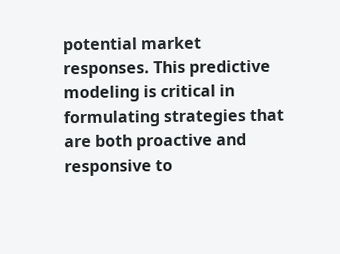potential market responses. This predictive modeling is critical in formulating strategies that are both proactive and responsive to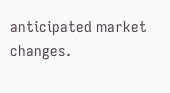anticipated market changes.